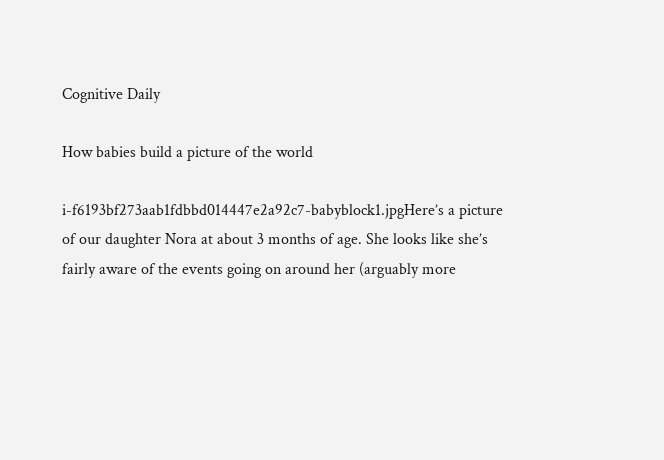Cognitive Daily

How babies build a picture of the world

i-f6193bf273aab1fdbbd014447e2a92c7-babyblock1.jpgHere’s a picture of our daughter Nora at about 3 months of age. She looks like she’s fairly aware of the events going on around her (arguably more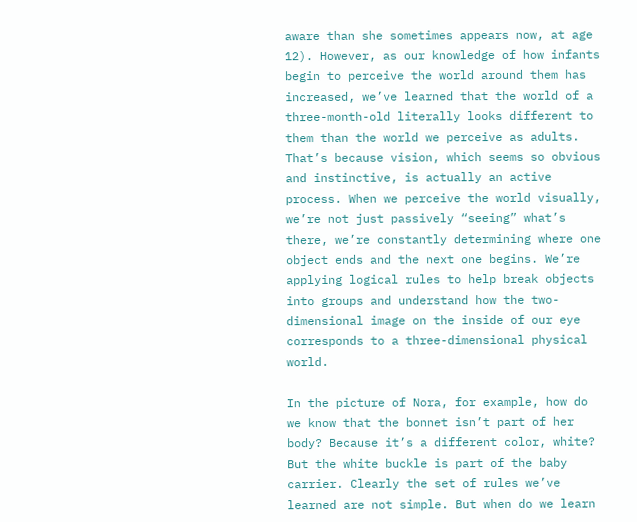aware than she sometimes appears now, at age 12). However, as our knowledge of how infants begin to perceive the world around them has increased, we’ve learned that the world of a three-month-old literally looks different to them than the world we perceive as adults. That’s because vision, which seems so obvious and instinctive, is actually an active process. When we perceive the world visually, we’re not just passively “seeing” what’s there, we’re constantly determining where one object ends and the next one begins. We’re applying logical rules to help break objects into groups and understand how the two-dimensional image on the inside of our eye corresponds to a three-dimensional physical world.

In the picture of Nora, for example, how do we know that the bonnet isn’t part of her body? Because it’s a different color, white? But the white buckle is part of the baby carrier. Clearly the set of rules we’ve learned are not simple. But when do we learn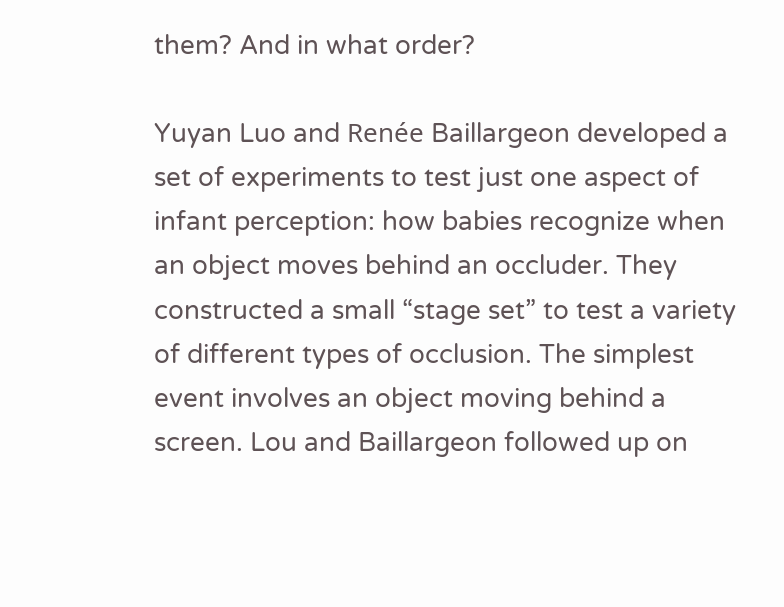them? And in what order?

Yuyan Luo and Renée Baillargeon developed a set of experiments to test just one aspect of infant perception: how babies recognize when an object moves behind an occluder. They constructed a small “stage set” to test a variety of different types of occlusion. The simplest event involves an object moving behind a screen. Lou and Baillargeon followed up on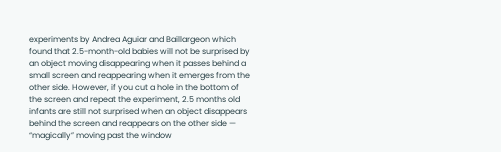experiments by Andrea Aguiar and Baillargeon which found that 2.5-month-old babies will not be surprised by an object moving disappearing when it passes behind a small screen and reappearing when it emerges from the other side. However, if you cut a hole in the bottom of the screen and repeat the experiment, 2.5 months old infants are still not surprised when an object disappears behind the screen and reappears on the other side — “magically” moving past the window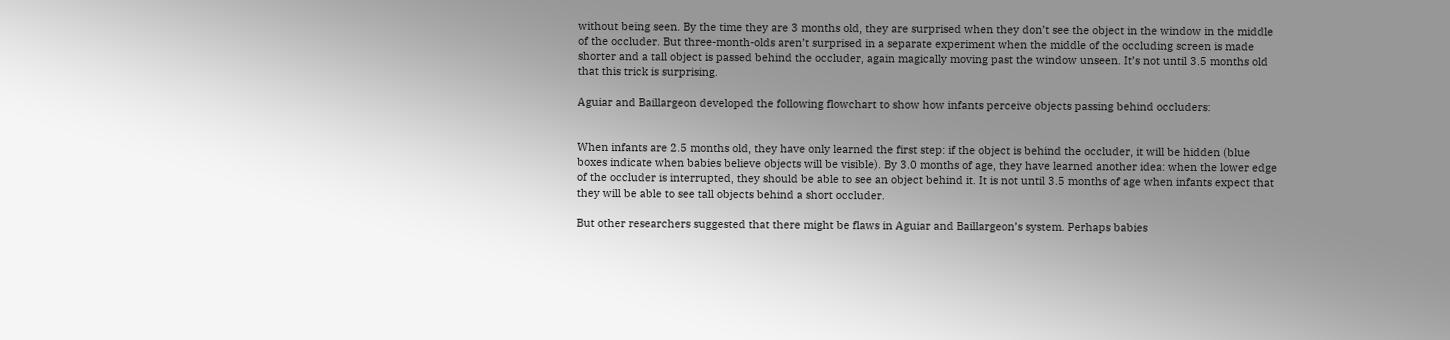without being seen. By the time they are 3 months old, they are surprised when they don’t see the object in the window in the middle of the occluder. But three-month-olds aren’t surprised in a separate experiment when the middle of the occluding screen is made shorter and a tall object is passed behind the occluder, again magically moving past the window unseen. It’s not until 3.5 months old that this trick is surprising.

Aguiar and Baillargeon developed the following flowchart to show how infants perceive objects passing behind occluders:


When infants are 2.5 months old, they have only learned the first step: if the object is behind the occluder, it will be hidden (blue boxes indicate when babies believe objects will be visible). By 3.0 months of age, they have learned another idea: when the lower edge of the occluder is interrupted, they should be able to see an object behind it. It is not until 3.5 months of age when infants expect that they will be able to see tall objects behind a short occluder.

But other researchers suggested that there might be flaws in Aguiar and Baillargeon’s system. Perhaps babies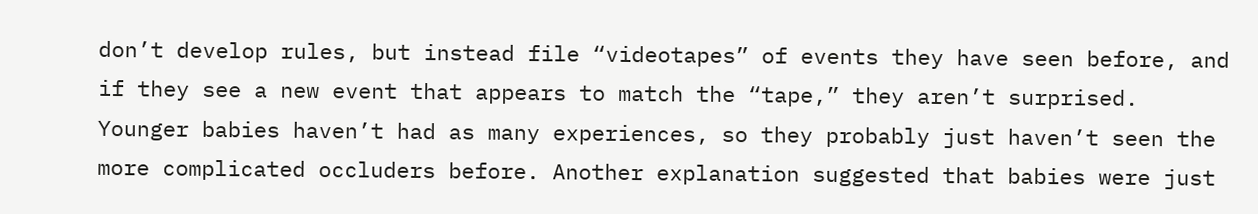don’t develop rules, but instead file “videotapes” of events they have seen before, and if they see a new event that appears to match the “tape,” they aren’t surprised. Younger babies haven’t had as many experiences, so they probably just haven’t seen the more complicated occluders before. Another explanation suggested that babies were just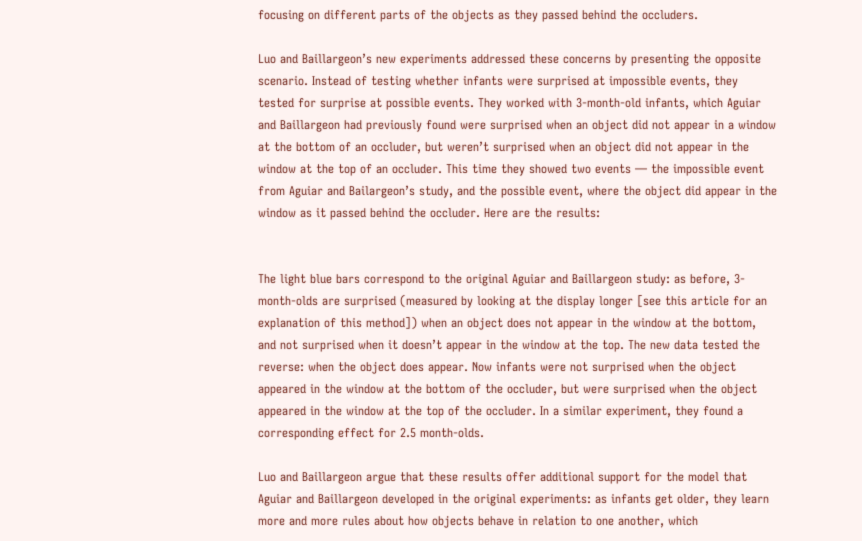focusing on different parts of the objects as they passed behind the occluders.

Luo and Baillargeon’s new experiments addressed these concerns by presenting the opposite scenario. Instead of testing whether infants were surprised at impossible events, they tested for surprise at possible events. They worked with 3-month-old infants, which Aguiar and Baillargeon had previously found were surprised when an object did not appear in a window at the bottom of an occluder, but weren’t surprised when an object did not appear in the window at the top of an occluder. This time they showed two events — the impossible event from Aguiar and Bailargeon’s study, and the possible event, where the object did appear in the window as it passed behind the occluder. Here are the results:


The light blue bars correspond to the original Aguiar and Baillargeon study: as before, 3-month-olds are surprised (measured by looking at the display longer [see this article for an explanation of this method]) when an object does not appear in the window at the bottom, and not surprised when it doesn’t appear in the window at the top. The new data tested the reverse: when the object does appear. Now infants were not surprised when the object appeared in the window at the bottom of the occluder, but were surprised when the object appeared in the window at the top of the occluder. In a similar experiment, they found a corresponding effect for 2.5 month-olds.

Luo and Baillargeon argue that these results offer additional support for the model that Aguiar and Baillargeon developed in the original experiments: as infants get older, they learn more and more rules about how objects behave in relation to one another, which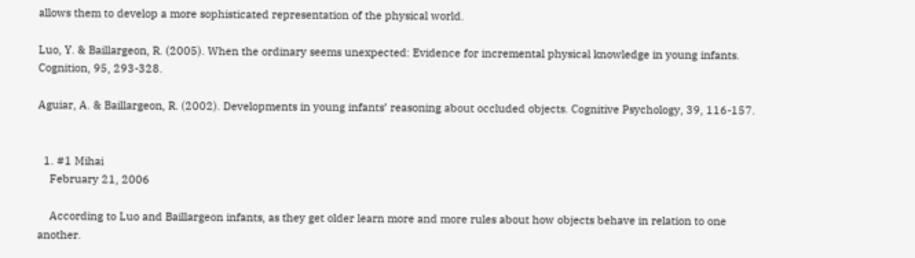allows them to develop a more sophisticated representation of the physical world.

Luo, Y. & Baillargeon, R. (2005). When the ordinary seems unexpected: Evidence for incremental physical knowledge in young infants. Cognition, 95, 293-328.

Aguiar, A. & Baillargeon, R. (2002). Developments in young infants’ reasoning about occluded objects. Cognitive Psychology, 39, 116-157.


  1. #1 Mihai
    February 21, 2006

    According to Luo and Baillargeon infants, as they get older learn more and more rules about how objects behave in relation to one another.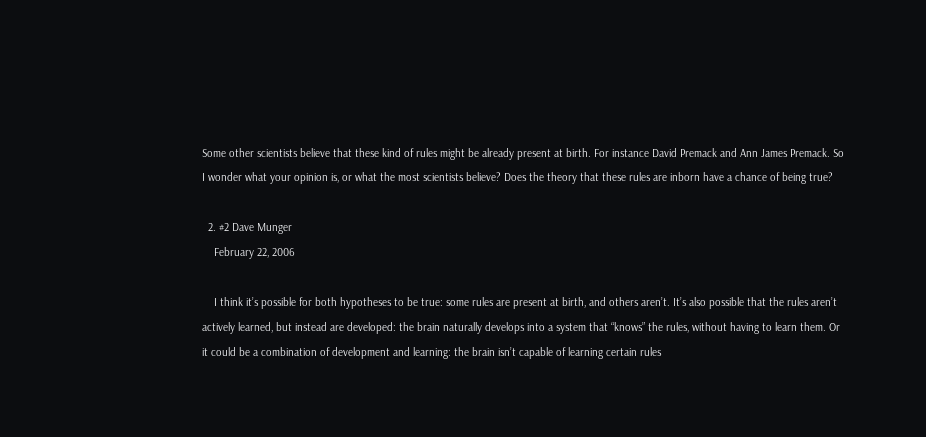Some other scientists believe that these kind of rules might be already present at birth. For instance David Premack and Ann James Premack. So I wonder what your opinion is, or what the most scientists believe? Does the theory that these rules are inborn have a chance of being true?

  2. #2 Dave Munger
    February 22, 2006

    I think it’s possible for both hypotheses to be true: some rules are present at birth, and others aren’t. It’s also possible that the rules aren’t actively learned, but instead are developed: the brain naturally develops into a system that “knows” the rules, without having to learn them. Or it could be a combination of development and learning: the brain isn’t capable of learning certain rules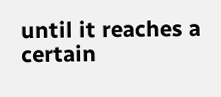until it reaches a certain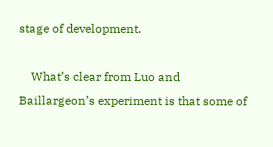stage of development.

    What’s clear from Luo and Baillargeon’s experiment is that some of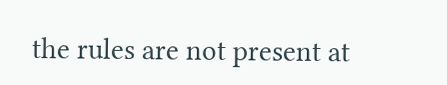the rules are not present at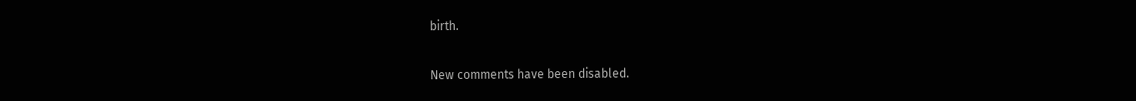birth.

New comments have been disabled.